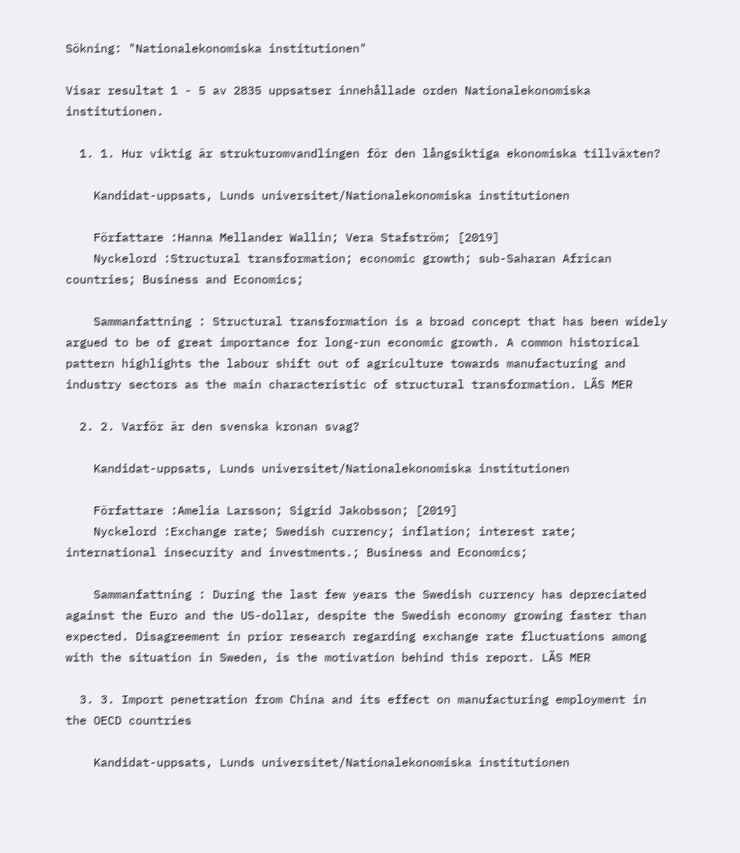Sökning: "Nationalekonomiska institutionen"

Visar resultat 1 - 5 av 2835 uppsatser innehållade orden Nationalekonomiska institutionen.

  1. 1. Hur viktig är strukturomvandlingen för den långsiktiga ekonomiska tillväxten?

    Kandidat-uppsats, Lunds universitet/Nationalekonomiska institutionen

    Författare :Hanna Mellander Wallin; Vera Stafström; [2019]
    Nyckelord :Structural transformation; economic growth; sub-Saharan African countries; Business and Economics;

    Sammanfattning : Structural transformation is a broad concept that has been widely argued to be of great importance for long-run economic growth. A common historical pattern highlights the labour shift out of agriculture towards manufacturing and industry sectors as the main characteristic of structural transformation. LÄS MER

  2. 2. Varför är den svenska kronan svag?

    Kandidat-uppsats, Lunds universitet/Nationalekonomiska institutionen

    Författare :Amelia Larsson; Sigrid Jakobsson; [2019]
    Nyckelord :Exchange rate; Swedish currency; inflation; interest rate; international insecurity and investments.; Business and Economics;

    Sammanfattning : During the last few years the Swedish currency has depreciated against the Euro and the US-dollar, despite the Swedish economy growing faster than expected. Disagreement in prior research regarding exchange rate fluctuations among with the situation in Sweden, is the motivation behind this report. LÄS MER

  3. 3. Import penetration from China and its effect on manufacturing employment in the OECD countries

    Kandidat-uppsats, Lunds universitet/Nationalekonomiska institutionen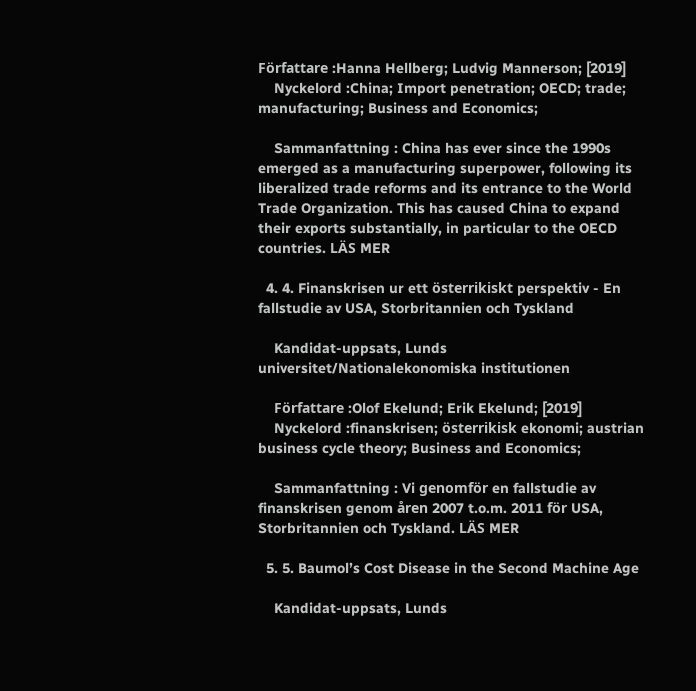Författare :Hanna Hellberg; Ludvig Mannerson; [2019]
    Nyckelord :China; Import penetration; OECD; trade; manufacturing; Business and Economics;

    Sammanfattning : China has ever since the 1990s emerged as a manufacturing superpower, following its liberalized trade reforms and its entrance to the World Trade Organization. This has caused China to expand their exports substantially, in particular to the OECD countries. LÄS MER

  4. 4. Finanskrisen ur ett österrikiskt perspektiv - En fallstudie av USA, Storbritannien och Tyskland

    Kandidat-uppsats, Lunds universitet/Nationalekonomiska institutionen

    Författare :Olof Ekelund; Erik Ekelund; [2019]
    Nyckelord :finanskrisen; österrikisk ekonomi; austrian business cycle theory; Business and Economics;

    Sammanfattning : Vi genomför en fallstudie av finanskrisen genom åren 2007 t.o.m. 2011 för USA, Storbritannien och Tyskland. LÄS MER

  5. 5. Baumol’s Cost Disease in the Second Machine Age

    Kandidat-uppsats, Lunds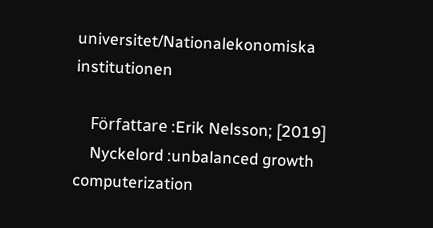universitet/Nationalekonomiska institutionen

    Författare :Erik Nelsson; [2019]
    Nyckelord :unbalanced growth computerization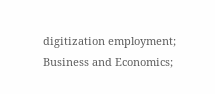digitization employment; Business and Economics;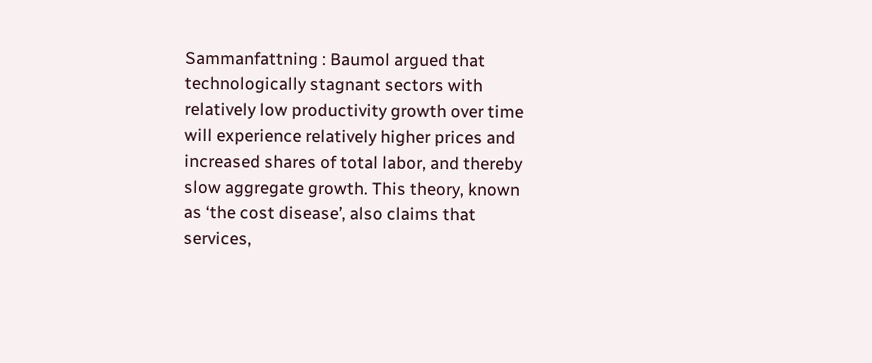Sammanfattning : Baumol argued that technologically stagnant sectors with relatively low productivity growth over time will experience relatively higher prices and increased shares of total labor, and thereby slow aggregate growth. This theory, known as ‘the cost disease’, also claims that services,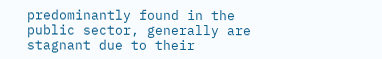predominantly found in the public sector, generally are stagnant due to their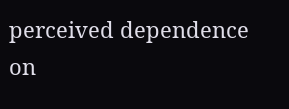perceived dependence on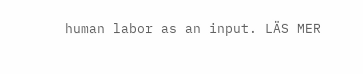human labor as an input. LÄS MER